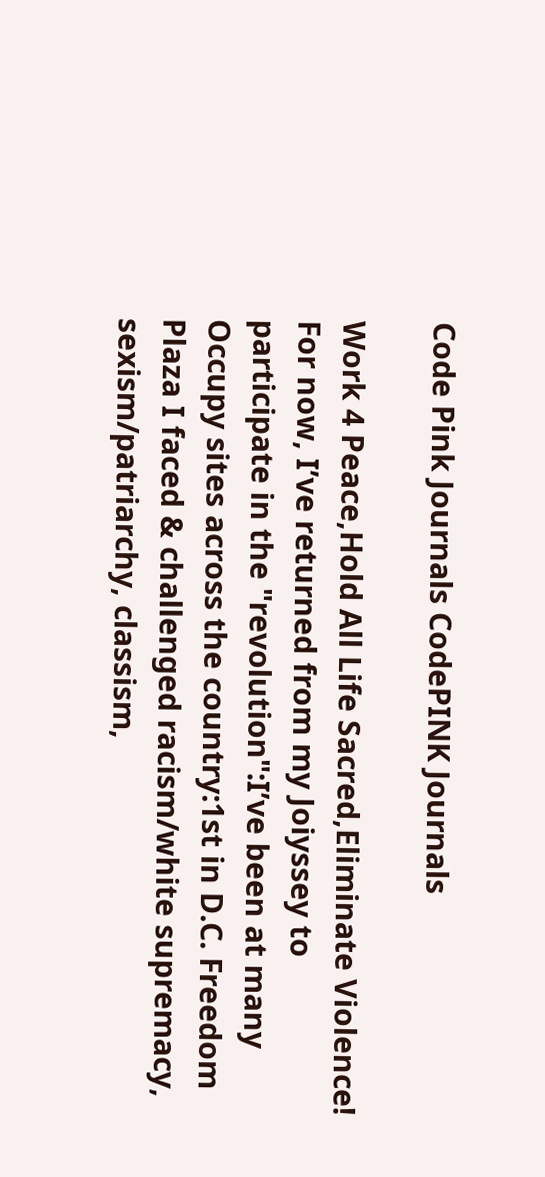Code Pink Journals CodePINK Journals

Work 4 Peace,Hold All Life Sacred,Eliminate Violence! For now, I’ve returned from my Joiyssey to participate in the "revolution":I’ve been at many Occupy sites across the country:1st in D.C. Freedom Plaza I faced & challenged racism/white supremacy, sexism/patriarchy, classism,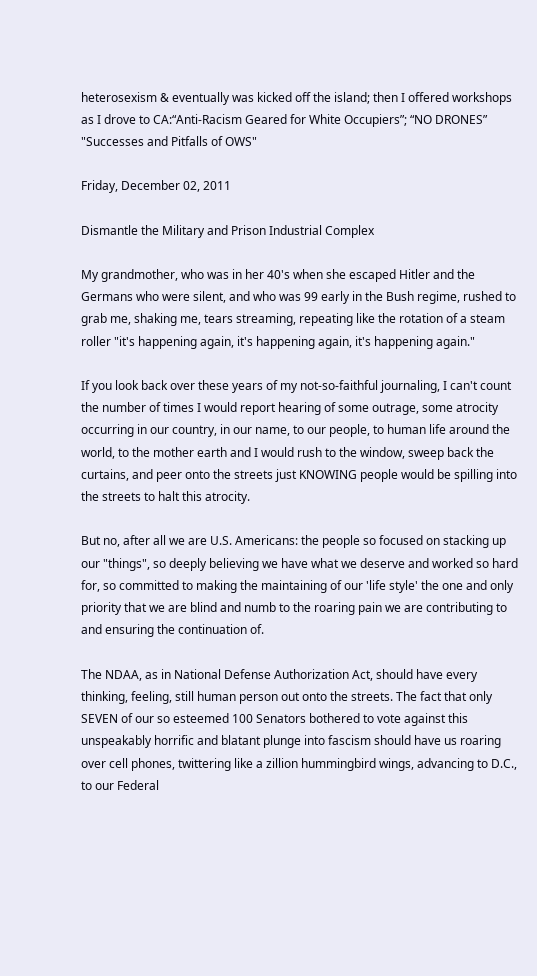heterosexism & eventually was kicked off the island; then I offered workshops as I drove to CA:“Anti-Racism Geared for White Occupiers”; “NO DRONES” "Successes and Pitfalls of OWS"

Friday, December 02, 2011

Dismantle the Military and Prison Industrial Complex

My grandmother, who was in her 40's when she escaped Hitler and the Germans who were silent, and who was 99 early in the Bush regime, rushed to grab me, shaking me, tears streaming, repeating like the rotation of a steam roller "it's happening again, it's happening again, it's happening again."

If you look back over these years of my not-so-faithful journaling, I can't count the number of times I would report hearing of some outrage, some atrocity occurring in our country, in our name, to our people, to human life around the world, to the mother earth and I would rush to the window, sweep back the curtains, and peer onto the streets just KNOWING people would be spilling into the streets to halt this atrocity.

But no, after all we are U.S. Americans: the people so focused on stacking up our "things", so deeply believing we have what we deserve and worked so hard for, so committed to making the maintaining of our 'life style' the one and only priority that we are blind and numb to the roaring pain we are contributing to and ensuring the continuation of.

The NDAA, as in National Defense Authorization Act, should have every thinking, feeling, still human person out onto the streets. The fact that only SEVEN of our so esteemed 100 Senators bothered to vote against this unspeakably horrific and blatant plunge into fascism should have us roaring over cell phones, twittering like a zillion hummingbird wings, advancing to D.C., to our Federal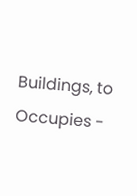Buildings, to Occupies -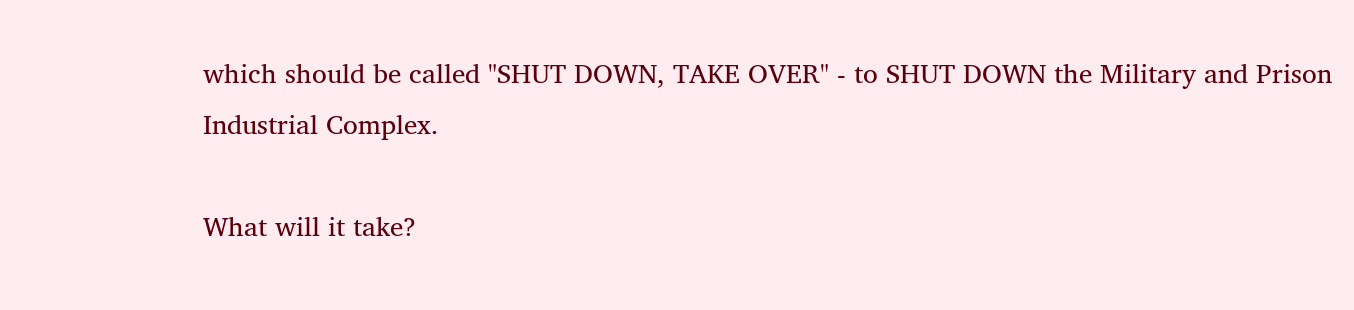which should be called "SHUT DOWN, TAKE OVER" - to SHUT DOWN the Military and Prison Industrial Complex.

What will it take?